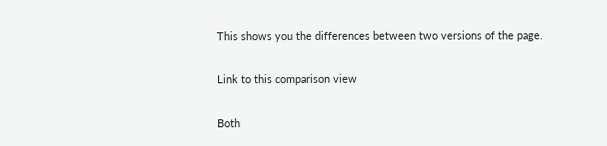This shows you the differences between two versions of the page.

Link to this comparison view

Both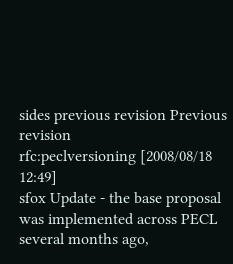sides previous revision Previous revision
rfc:peclversioning [2008/08/18 12:49]
sfox Update - the base proposal was implemented across PECL several months ago,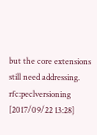but the core extensions still need addressing.
rfc:peclversioning [2017/09/22 13:28]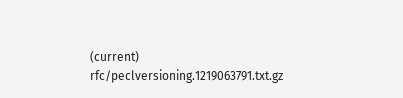(current)
rfc/peclversioning.1219063791.txt.gz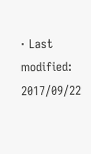· Last modified: 2017/09/22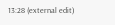13:28 (external edit)